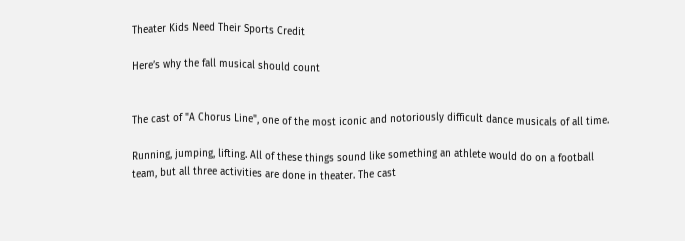Theater Kids Need Their Sports Credit

Here’s why the fall musical should count


The cast of "A Chorus Line", one of the most iconic and notoriously difficult dance musicals of all time.

Running, jumping, lifting. All of these things sound like something an athlete would do on a football team, but all three activities are done in theater. The cast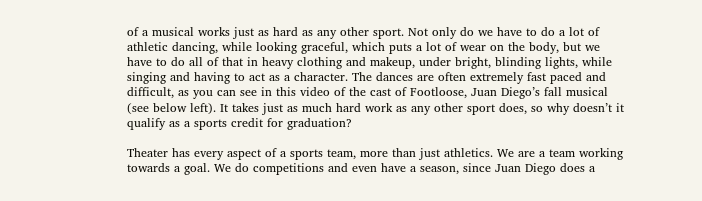of a musical works just as hard as any other sport. Not only do we have to do a lot of athletic dancing, while looking graceful, which puts a lot of wear on the body, but we have to do all of that in heavy clothing and makeup, under bright, blinding lights, while singing and having to act as a character. The dances are often extremely fast paced and difficult, as you can see in this video of the cast of Footloose, Juan Diego’s fall musical (see below left). It takes just as much hard work as any other sport does, so why doesn’t it qualify as a sports credit for graduation?

Theater has every aspect of a sports team, more than just athletics. We are a team working towards a goal. We do competitions and even have a season, since Juan Diego does a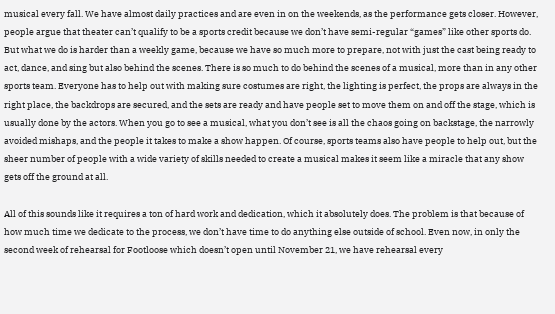musical every fall. We have almost daily practices and are even in on the weekends, as the performance gets closer. However, people argue that theater can’t qualify to be a sports credit because we don’t have semi-regular “games” like other sports do. But what we do is harder than a weekly game, because we have so much more to prepare, not with just the cast being ready to act, dance, and sing but also behind the scenes. There is so much to do behind the scenes of a musical, more than in any other sports team. Everyone has to help out with making sure costumes are right, the lighting is perfect, the props are always in the right place, the backdrops are secured, and the sets are ready and have people set to move them on and off the stage, which is usually done by the actors. When you go to see a musical, what you don’t see is all the chaos going on backstage, the narrowly avoided mishaps, and the people it takes to make a show happen. Of course, sports teams also have people to help out, but the sheer number of people with a wide variety of skills needed to create a musical makes it seem like a miracle that any show gets off the ground at all.

All of this sounds like it requires a ton of hard work and dedication, which it absolutely does. The problem is that because of how much time we dedicate to the process, we don’t have time to do anything else outside of school. Even now, in only the second week of rehearsal for Footloose which doesn’t open until November 21, we have rehearsal every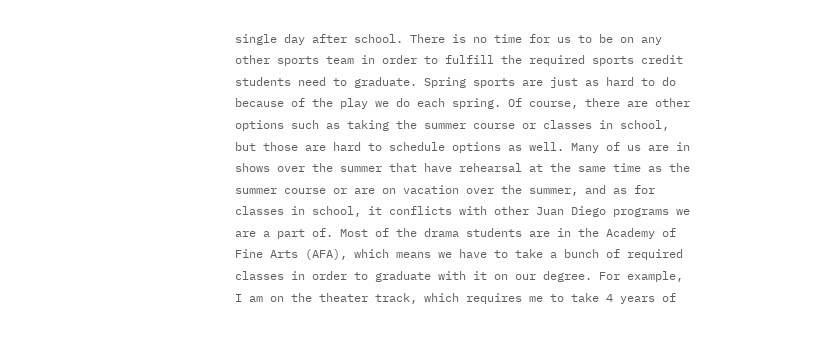single day after school. There is no time for us to be on any other sports team in order to fulfill the required sports credit students need to graduate. Spring sports are just as hard to do because of the play we do each spring. Of course, there are other options such as taking the summer course or classes in school, but those are hard to schedule options as well. Many of us are in shows over the summer that have rehearsal at the same time as the summer course or are on vacation over the summer, and as for classes in school, it conflicts with other Juan Diego programs we are a part of. Most of the drama students are in the Academy of Fine Arts (AFA), which means we have to take a bunch of required classes in order to graduate with it on our degree. For example, I am on the theater track, which requires me to take 4 years of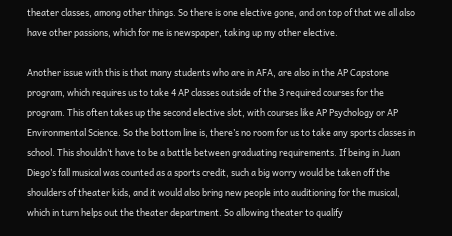theater classes, among other things. So there is one elective gone, and on top of that we all also have other passions, which for me is newspaper, taking up my other elective.

Another issue with this is that many students who are in AFA, are also in the AP Capstone program, which requires us to take 4 AP classes outside of the 3 required courses for the program. This often takes up the second elective slot, with courses like AP Psychology or AP Environmental Science. So the bottom line is, there’s no room for us to take any sports classes in school. This shouldn’t have to be a battle between graduating requirements. If being in Juan Diego’s fall musical was counted as a sports credit, such a big worry would be taken off the shoulders of theater kids, and it would also bring new people into auditioning for the musical, which in turn helps out the theater department. So allowing theater to qualify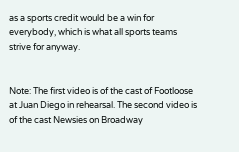as a sports credit would be a win for everybody, which is what all sports teams strive for anyway.


Note: The first video is of the cast of Footloose at Juan Diego in rehearsal. The second video is of the cast Newsies on Broadway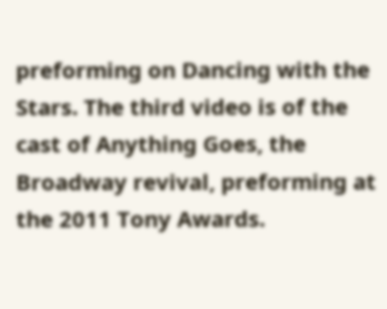preforming on Dancing with the Stars. The third video is of the cast of Anything Goes, the Broadway revival, preforming at the 2011 Tony Awards.